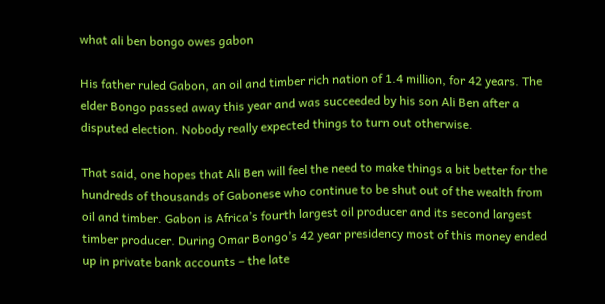what ali ben bongo owes gabon

His father ruled Gabon, an oil and timber rich nation of 1.4 million, for 42 years. The elder Bongo passed away this year and was succeeded by his son Ali Ben after a disputed election. Nobody really expected things to turn out otherwise.

That said, one hopes that Ali Ben will feel the need to make things a bit better for the hundreds of thousands of Gabonese who continue to be shut out of the wealth from oil and timber. Gabon is Africa’s fourth largest oil producer and its second largest timber producer. During Omar Bongo’s 42 year presidency most of this money ended up in private bank accounts – the late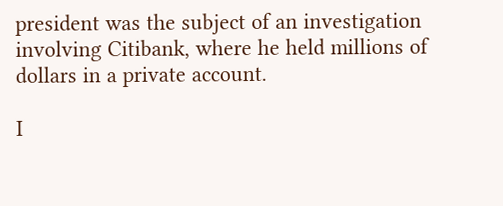president was the subject of an investigation involving Citibank, where he held millions of dollars in a private account.

I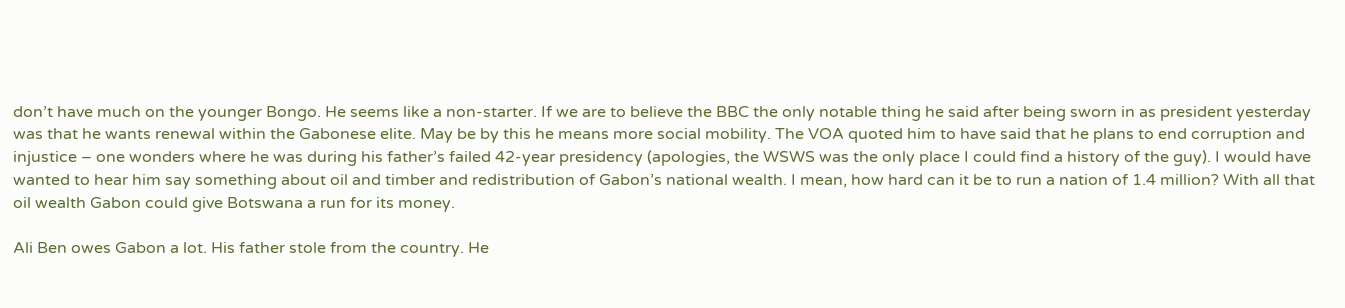don’t have much on the younger Bongo. He seems like a non-starter. If we are to believe the BBC the only notable thing he said after being sworn in as president yesterday was that he wants renewal within the Gabonese elite. May be by this he means more social mobility. The VOA quoted him to have said that he plans to end corruption and injustice – one wonders where he was during his father’s failed 42-year presidency (apologies, the WSWS was the only place I could find a history of the guy). I would have wanted to hear him say something about oil and timber and redistribution of Gabon’s national wealth. I mean, how hard can it be to run a nation of 1.4 million? With all that oil wealth Gabon could give Botswana a run for its money.

Ali Ben owes Gabon a lot. His father stole from the country. He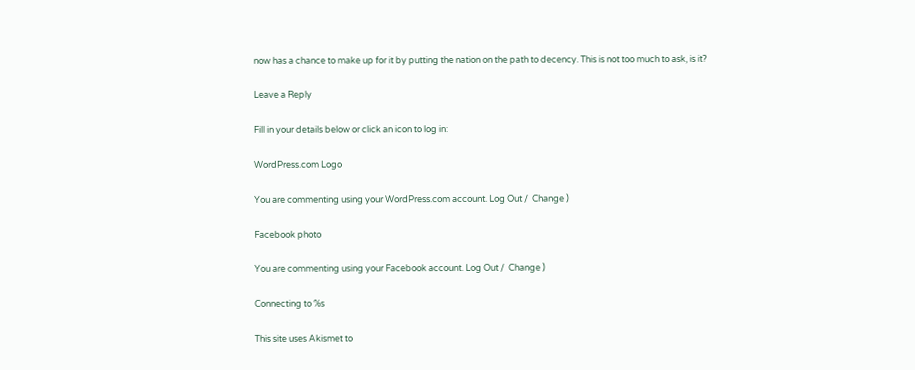now has a chance to make up for it by putting the nation on the path to decency. This is not too much to ask, is it?

Leave a Reply

Fill in your details below or click an icon to log in:

WordPress.com Logo

You are commenting using your WordPress.com account. Log Out /  Change )

Facebook photo

You are commenting using your Facebook account. Log Out /  Change )

Connecting to %s

This site uses Akismet to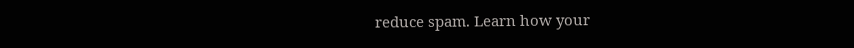reduce spam. Learn how your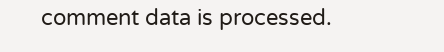comment data is processed.